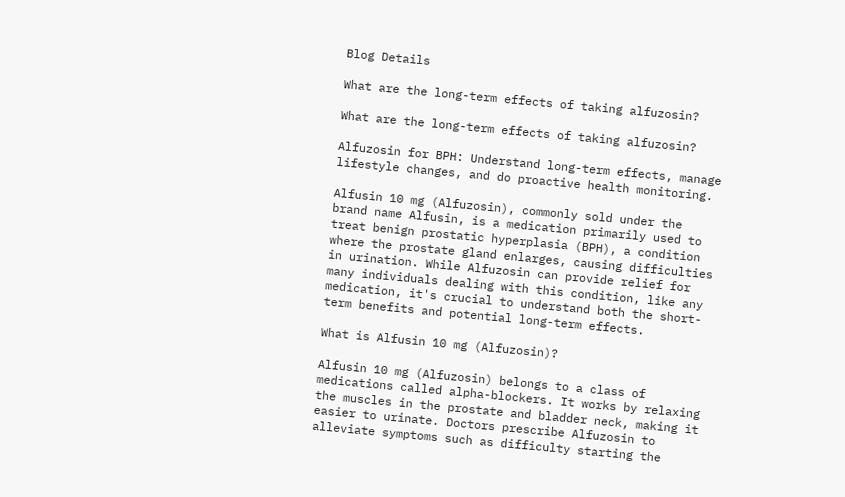Blog Details

What are the long-term effects of taking alfuzosin?

What are the long-term effects of taking alfuzosin?

Alfuzosin for BPH: Understand long-term effects, manage lifestyle changes, and do proactive health monitoring.

Alfusin 10 mg (Alfuzosin), commonly sold under the brand name Alfusin, is a medication primarily used to treat benign prostatic hyperplasia (BPH), a condition where the prostate gland enlarges, causing difficulties in urination. While Alfuzosin can provide relief for many individuals dealing with this condition, like any medication, it's crucial to understand both the short-term benefits and potential long-term effects.

What is Alfusin 10 mg (Alfuzosin)?

Alfusin 10 mg (Alfuzosin) belongs to a class of medications called alpha-blockers. It works by relaxing the muscles in the prostate and bladder neck, making it easier to urinate. Doctors prescribe Alfuzosin to alleviate symptoms such as difficulty starting the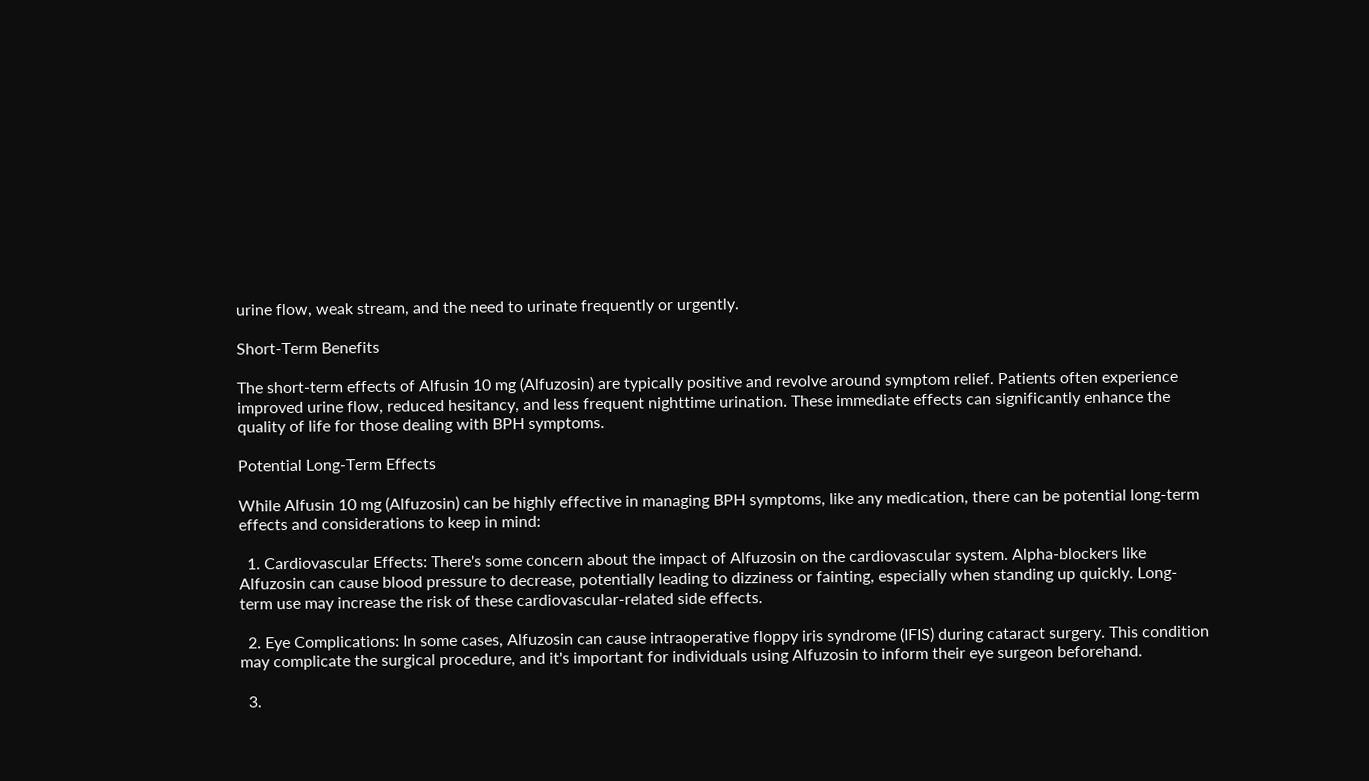urine flow, weak stream, and the need to urinate frequently or urgently.

Short-Term Benefits

The short-term effects of Alfusin 10 mg (Alfuzosin) are typically positive and revolve around symptom relief. Patients often experience improved urine flow, reduced hesitancy, and less frequent nighttime urination. These immediate effects can significantly enhance the quality of life for those dealing with BPH symptoms.

Potential Long-Term Effects

While Alfusin 10 mg (Alfuzosin) can be highly effective in managing BPH symptoms, like any medication, there can be potential long-term effects and considerations to keep in mind:

  1. Cardiovascular Effects: There's some concern about the impact of Alfuzosin on the cardiovascular system. Alpha-blockers like Alfuzosin can cause blood pressure to decrease, potentially leading to dizziness or fainting, especially when standing up quickly. Long-term use may increase the risk of these cardiovascular-related side effects.

  2. Eye Complications: In some cases, Alfuzosin can cause intraoperative floppy iris syndrome (IFIS) during cataract surgery. This condition may complicate the surgical procedure, and it's important for individuals using Alfuzosin to inform their eye surgeon beforehand.

  3.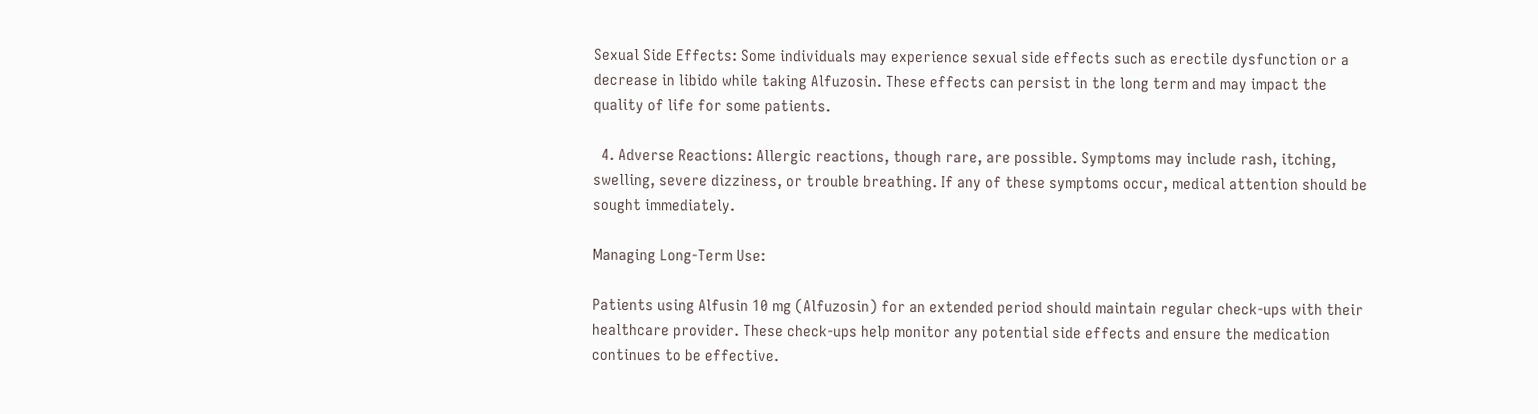Sexual Side Effects: Some individuals may experience sexual side effects such as erectile dysfunction or a decrease in libido while taking Alfuzosin. These effects can persist in the long term and may impact the quality of life for some patients.

  4. Adverse Reactions: Allergic reactions, though rare, are possible. Symptoms may include rash, itching, swelling, severe dizziness, or trouble breathing. If any of these symptoms occur, medical attention should be sought immediately.

Managing Long-Term Use:

Patients using Alfusin 10 mg (Alfuzosin) for an extended period should maintain regular check-ups with their healthcare provider. These check-ups help monitor any potential side effects and ensure the medication continues to be effective.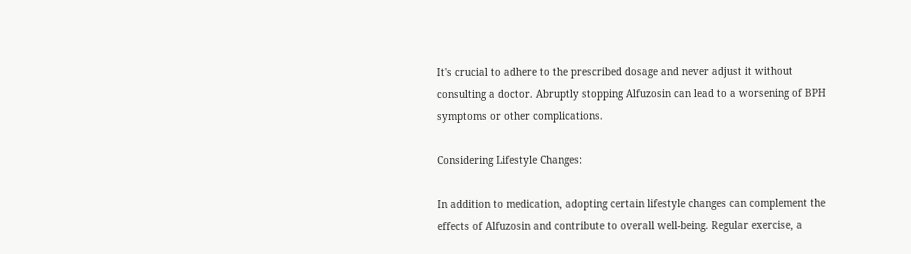It's crucial to adhere to the prescribed dosage and never adjust it without consulting a doctor. Abruptly stopping Alfuzosin can lead to a worsening of BPH symptoms or other complications.

Considering Lifestyle Changes:

In addition to medication, adopting certain lifestyle changes can complement the effects of Alfuzosin and contribute to overall well-being. Regular exercise, a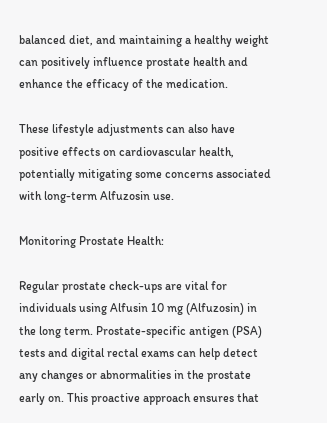balanced diet, and maintaining a healthy weight can positively influence prostate health and enhance the efficacy of the medication.

These lifestyle adjustments can also have positive effects on cardiovascular health, potentially mitigating some concerns associated with long-term Alfuzosin use.

Monitoring Prostate Health:

Regular prostate check-ups are vital for individuals using Alfusin 10 mg (Alfuzosin) in the long term. Prostate-specific antigen (PSA) tests and digital rectal exams can help detect any changes or abnormalities in the prostate early on. This proactive approach ensures that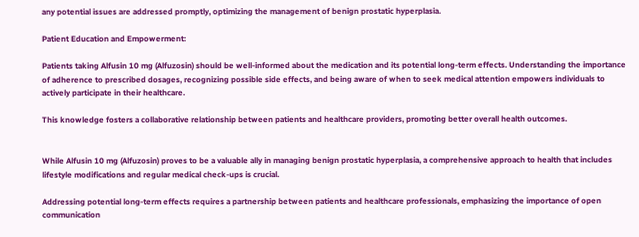any potential issues are addressed promptly, optimizing the management of benign prostatic hyperplasia.

Patient Education and Empowerment:

Patients taking Alfusin 10 mg (Alfuzosin) should be well-informed about the medication and its potential long-term effects. Understanding the importance of adherence to prescribed dosages, recognizing possible side effects, and being aware of when to seek medical attention empowers individuals to actively participate in their healthcare.

This knowledge fosters a collaborative relationship between patients and healthcare providers, promoting better overall health outcomes.


While Alfusin 10 mg (Alfuzosin) proves to be a valuable ally in managing benign prostatic hyperplasia, a comprehensive approach to health that includes lifestyle modifications and regular medical check-ups is crucial.

Addressing potential long-term effects requires a partnership between patients and healthcare professionals, emphasizing the importance of open communication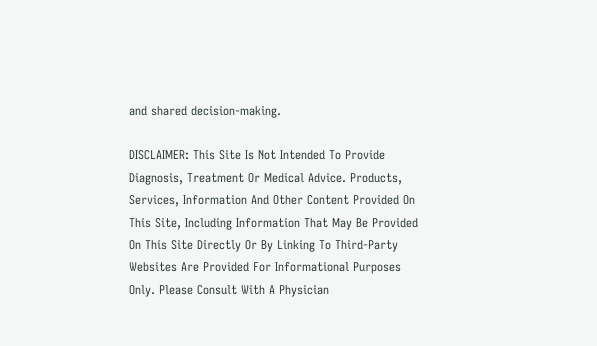and shared decision-making.

DISCLAIMER: This Site Is Not Intended To Provide Diagnosis, Treatment Or Medical Advice. Products, Services, Information And Other Content Provided On This Site, Including Information That May Be Provided On This Site Directly Or By Linking To Third-Party Websites Are Provided For Informational Purposes Only. Please Consult With A Physician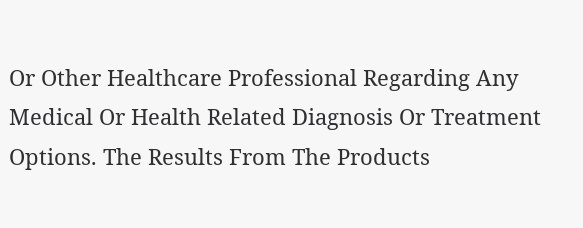Or Other Healthcare Professional Regarding Any Medical Or Health Related Diagnosis Or Treatment Options. The Results From The Products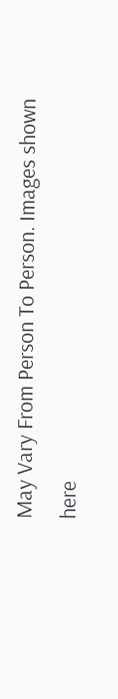May Vary From Person To Person. Images shown here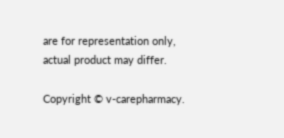are for representation only, actual product may differ.

Copyright © v-carepharmacy.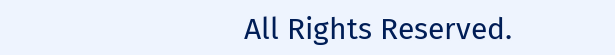All Rights Reserved.